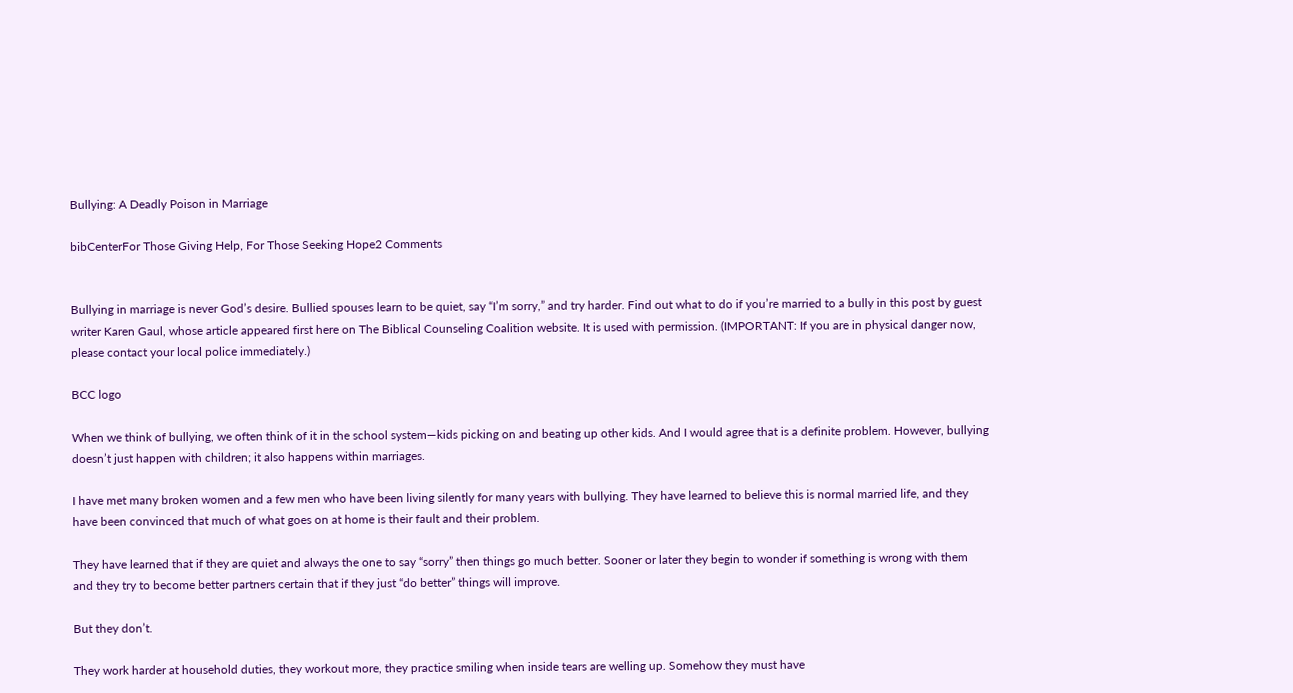Bullying: A Deadly Poison in Marriage

bibCenterFor Those Giving Help, For Those Seeking Hope2 Comments


Bullying in marriage is never God’s desire. Bullied spouses learn to be quiet, say “I’m sorry,” and try harder. Find out what to do if you’re married to a bully in this post by guest writer Karen Gaul, whose article appeared first here on The Biblical Counseling Coalition website. It is used with permission. (IMPORTANT: If you are in physical danger now, please contact your local police immediately.)

BCC logo

When we think of bullying, we often think of it in the school system—kids picking on and beating up other kids. And I would agree that is a definite problem. However, bullying doesn’t just happen with children; it also happens within marriages.

I have met many broken women and a few men who have been living silently for many years with bullying. They have learned to believe this is normal married life, and they have been convinced that much of what goes on at home is their fault and their problem.

They have learned that if they are quiet and always the one to say “sorry” then things go much better. Sooner or later they begin to wonder if something is wrong with them and they try to become better partners certain that if they just “do better” things will improve.

But they don’t.

They work harder at household duties, they workout more, they practice smiling when inside tears are welling up. Somehow they must have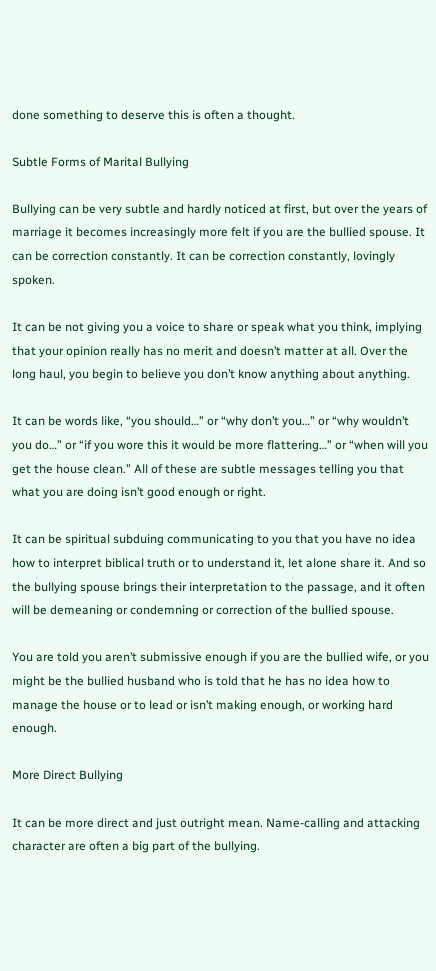done something to deserve this is often a thought.

Subtle Forms of Marital Bullying

Bullying can be very subtle and hardly noticed at first, but over the years of marriage it becomes increasingly more felt if you are the bullied spouse. It can be correction constantly. It can be correction constantly, lovingly spoken.

It can be not giving you a voice to share or speak what you think, implying that your opinion really has no merit and doesn’t matter at all. Over the long haul, you begin to believe you don’t know anything about anything.

It can be words like, “you should…” or “why don’t you…” or “why wouldn’t you do…” or “if you wore this it would be more flattering…” or “when will you get the house clean.” All of these are subtle messages telling you that what you are doing isn’t good enough or right.

It can be spiritual subduing communicating to you that you have no idea how to interpret biblical truth or to understand it, let alone share it. And so the bullying spouse brings their interpretation to the passage, and it often will be demeaning or condemning or correction of the bullied spouse.

You are told you aren’t submissive enough if you are the bullied wife, or you might be the bullied husband who is told that he has no idea how to manage the house or to lead or isn’t making enough, or working hard enough.

More Direct Bullying

It can be more direct and just outright mean. Name-calling and attacking character are often a big part of the bullying.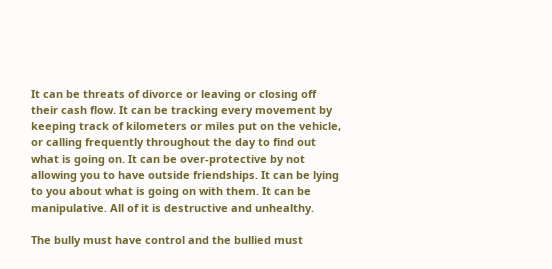It can be threats of divorce or leaving or closing off their cash flow. It can be tracking every movement by keeping track of kilometers or miles put on the vehicle, or calling frequently throughout the day to find out what is going on. It can be over-protective by not allowing you to have outside friendships. It can be lying to you about what is going on with them. It can be manipulative. All of it is destructive and unhealthy.

The bully must have control and the bullied must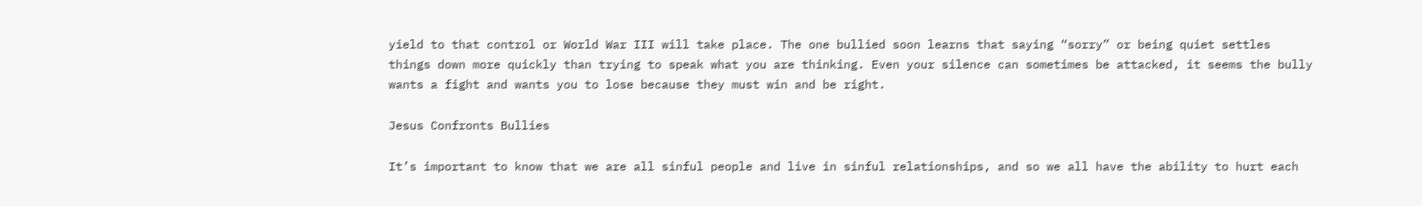yield to that control or World War III will take place. The one bullied soon learns that saying “sorry” or being quiet settles things down more quickly than trying to speak what you are thinking. Even your silence can sometimes be attacked, it seems the bully wants a fight and wants you to lose because they must win and be right.

Jesus Confronts Bullies

It’s important to know that we are all sinful people and live in sinful relationships, and so we all have the ability to hurt each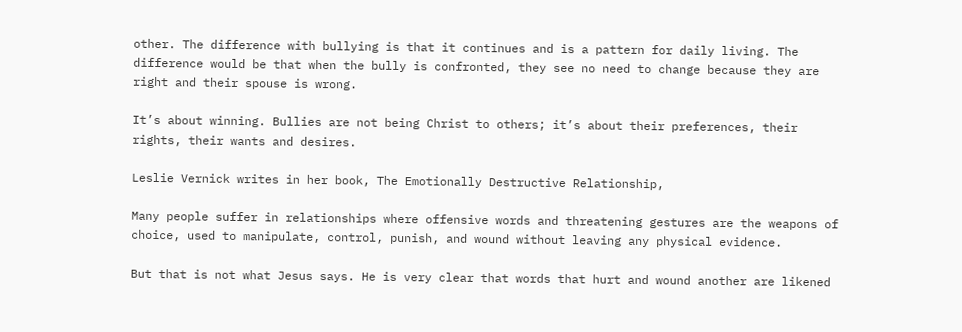other. The difference with bullying is that it continues and is a pattern for daily living. The difference would be that when the bully is confronted, they see no need to change because they are right and their spouse is wrong.

It’s about winning. Bullies are not being Christ to others; it’s about their preferences, their rights, their wants and desires.

Leslie Vernick writes in her book, The Emotionally Destructive Relationship,

Many people suffer in relationships where offensive words and threatening gestures are the weapons of choice, used to manipulate, control, punish, and wound without leaving any physical evidence.

But that is not what Jesus says. He is very clear that words that hurt and wound another are likened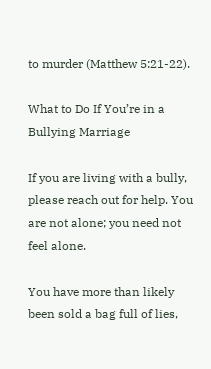to murder (Matthew 5:21-22).

What to Do If You’re in a Bullying Marriage

If you are living with a bully, please reach out for help. You are not alone; you need not feel alone.

You have more than likely been sold a bag full of lies,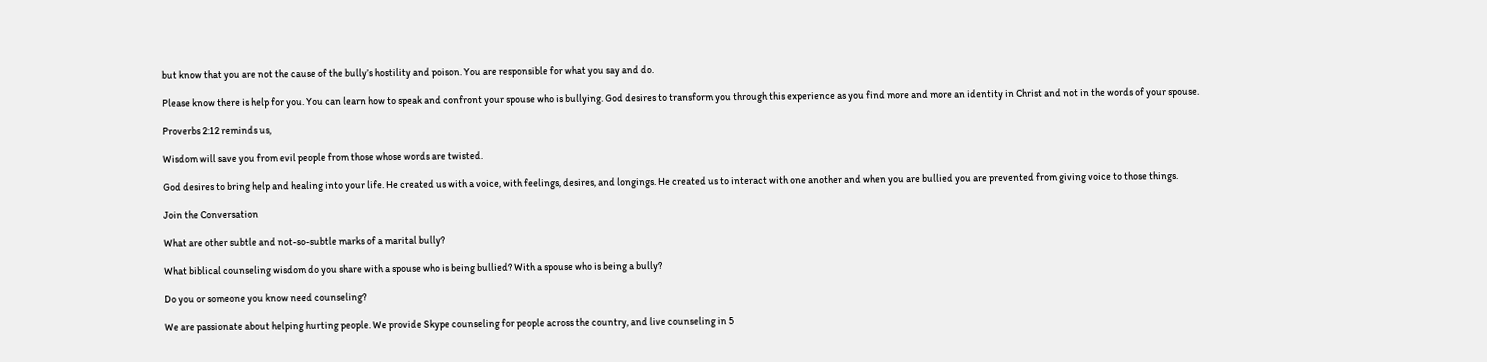but know that you are not the cause of the bully’s hostility and poison. You are responsible for what you say and do.

Please know there is help for you. You can learn how to speak and confront your spouse who is bullying. God desires to transform you through this experience as you find more and more an identity in Christ and not in the words of your spouse.

Proverbs 2:12 reminds us,

Wisdom will save you from evil people from those whose words are twisted.

God desires to bring help and healing into your life. He created us with a voice, with feelings, desires, and longings. He created us to interact with one another and when you are bullied you are prevented from giving voice to those things.

Join the Conversation

What are other subtle and not-so-subtle marks of a marital bully?

What biblical counseling wisdom do you share with a spouse who is being bullied? With a spouse who is being a bully?

Do you or someone you know need counseling?

We are passionate about helping hurting people. We provide Skype counseling for people across the country, and live counseling in 5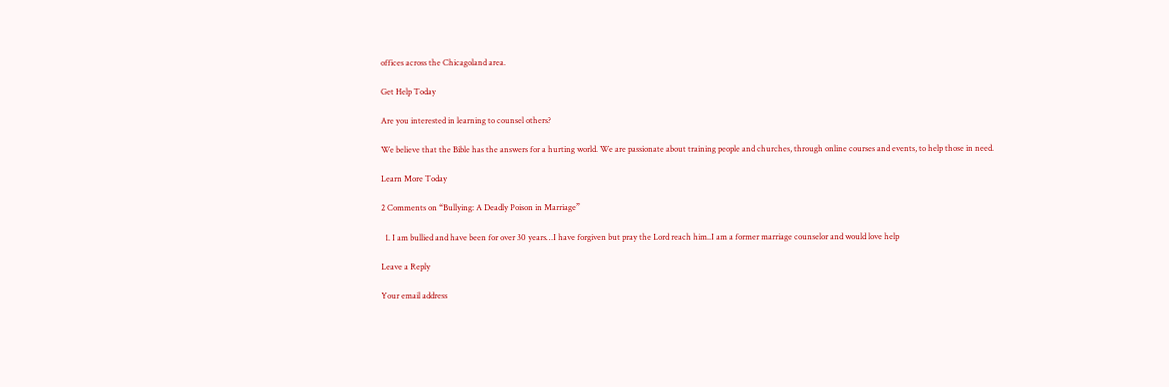offices across the Chicagoland area.

Get Help Today

Are you interested in learning to counsel others?

We believe that the Bible has the answers for a hurting world. We are passionate about training people and churches, through online courses and events, to help those in need.

Learn More Today

2 Comments on “Bullying: A Deadly Poison in Marriage”

  1. I am bullied and have been for over 30 years…I have forgiven but pray the Lord reach him..I am a former marriage counselor and would love help

Leave a Reply

Your email address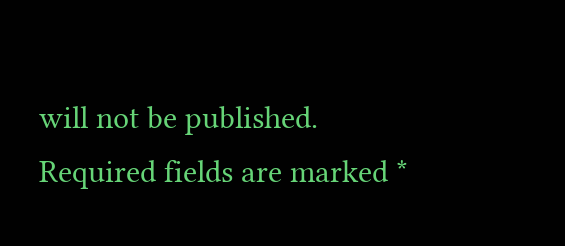will not be published. Required fields are marked *